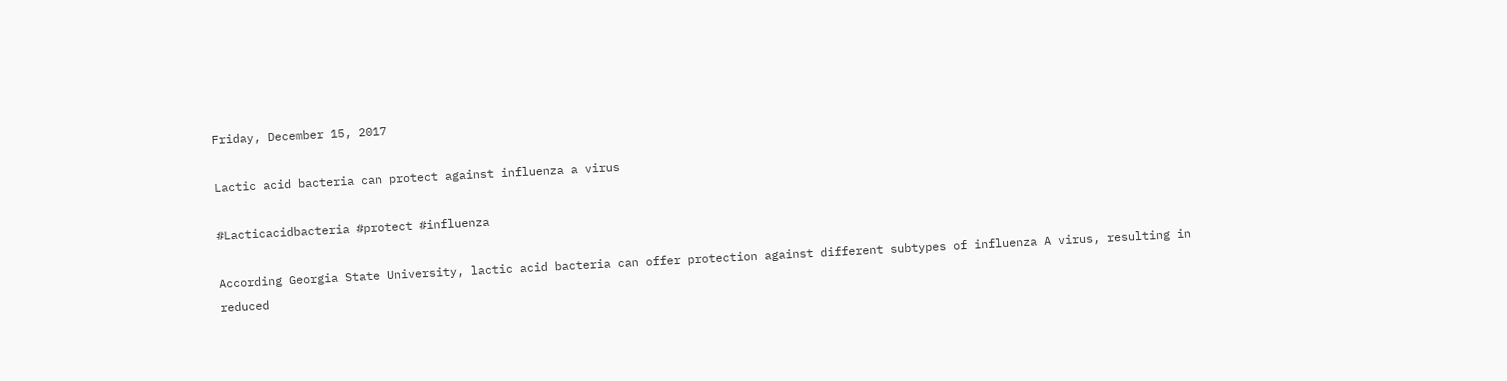Friday, December 15, 2017

Lactic acid bacteria can protect against influenza a virus

#Lacticacidbacteria #protect #influenza

According Georgia State University, lactic acid bacteria can offer protection against different subtypes of influenza A virus, resulting in reduced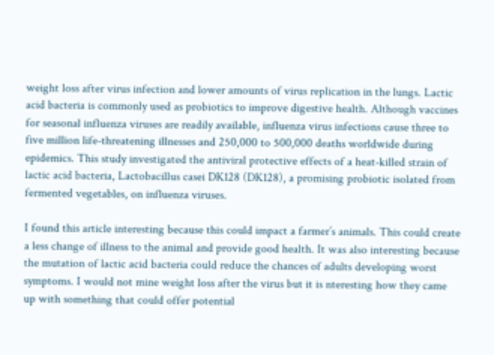weight loss after virus infection and lower amounts of virus replication in the lungs. Lactic acid bacteria is commonly used as probiotics to improve digestive health. Although vaccines for seasonal influenza viruses are readily available, influenza virus infections cause three to five million life-threatening illnesses and 250,000 to 500,000 deaths worldwide during epidemics. This study investigated the antiviral protective effects of a heat-killed strain of lactic acid bacteria, Lactobacillus casei DK128 (DK128), a promising probiotic isolated from fermented vegetables, on influenza viruses.

I found this article interesting because this could impact a farmer’s animals. This could create a less change of illness to the animal and provide good health. It was also interesting because the mutation of lactic acid bacteria could reduce the chances of adults developing worst symptoms. I would not mine weight loss after the virus but it is nteresting how they came up with something that could offer potential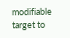modifiable target to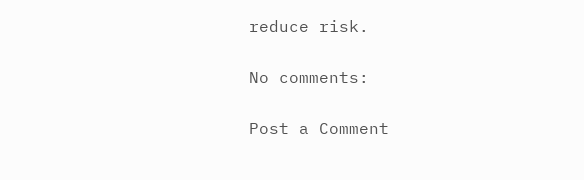reduce risk.

No comments:

Post a Comment